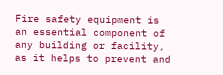Fire safety equipment is an essential component of any building or facility, as it helps to prevent and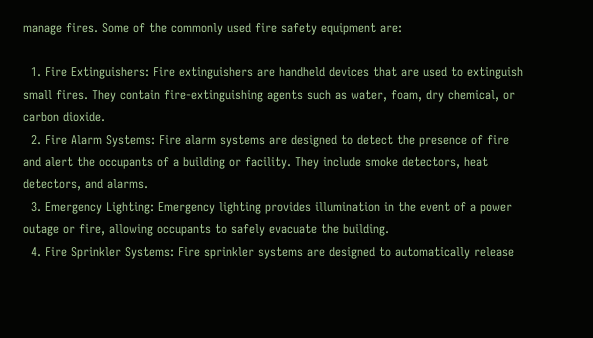manage fires. Some of the commonly used fire safety equipment are:

  1. Fire Extinguishers: Fire extinguishers are handheld devices that are used to extinguish small fires. They contain fire-extinguishing agents such as water, foam, dry chemical, or carbon dioxide.
  2. Fire Alarm Systems: Fire alarm systems are designed to detect the presence of fire and alert the occupants of a building or facility. They include smoke detectors, heat detectors, and alarms.
  3. Emergency Lighting: Emergency lighting provides illumination in the event of a power outage or fire, allowing occupants to safely evacuate the building.
  4. Fire Sprinkler Systems: Fire sprinkler systems are designed to automatically release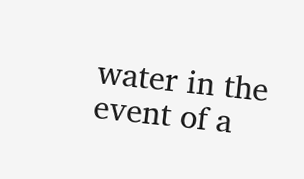water in the event of a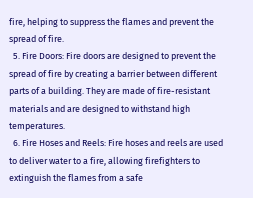fire, helping to suppress the flames and prevent the spread of fire.
  5. Fire Doors: Fire doors are designed to prevent the spread of fire by creating a barrier between different parts of a building. They are made of fire-resistant materials and are designed to withstand high temperatures.
  6. Fire Hoses and Reels: Fire hoses and reels are used to deliver water to a fire, allowing firefighters to extinguish the flames from a safe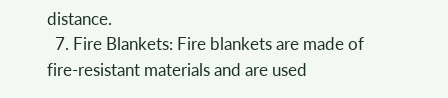distance.
  7. Fire Blankets: Fire blankets are made of fire-resistant materials and are used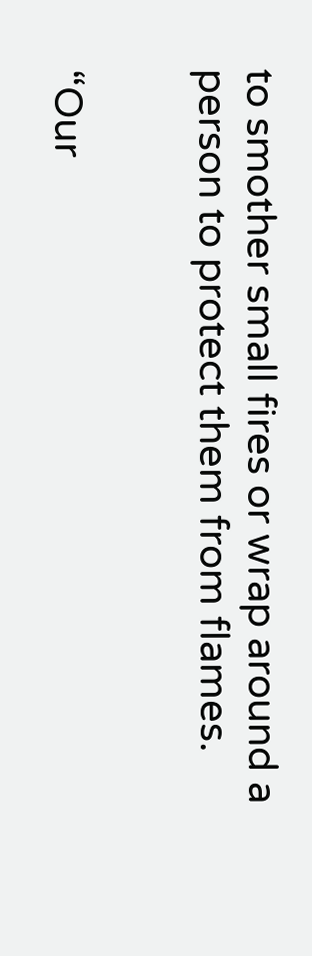to smother small fires or wrap around a person to protect them from flames.


“Our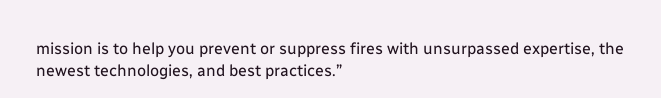mission is to help you prevent or suppress fires with unsurpassed expertise, the newest technologies, and best practices.”